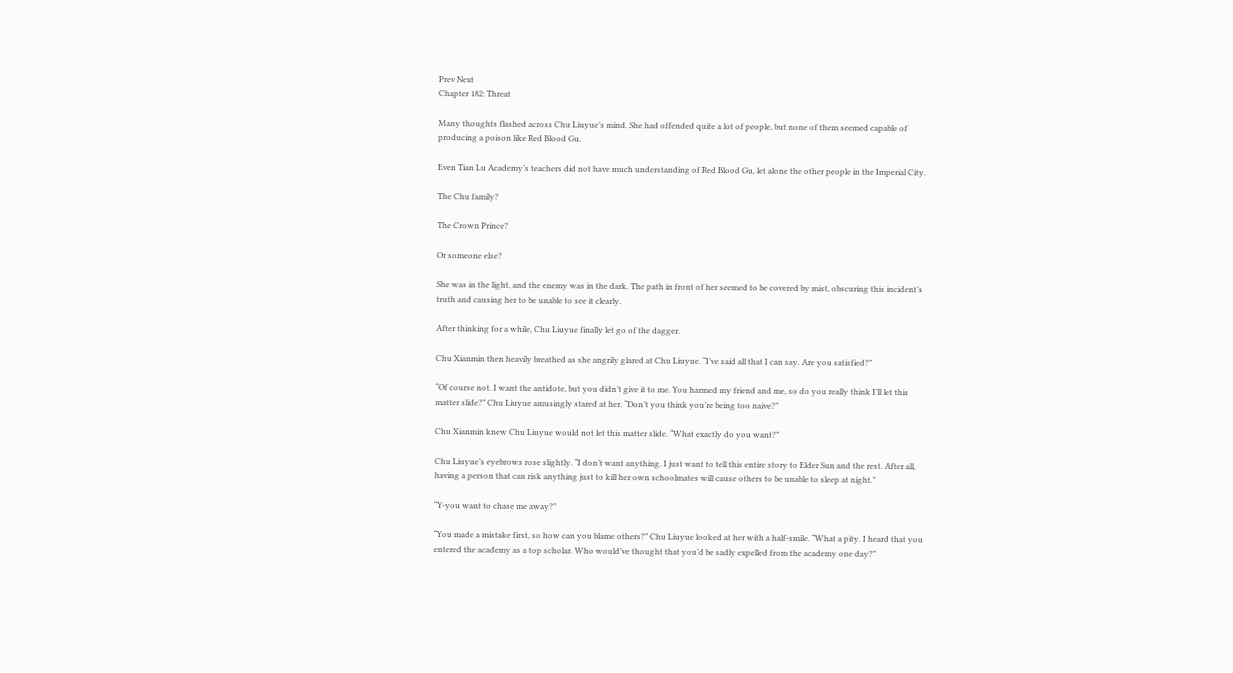Prev Next
Chapter 182: Threat

Many thoughts flashed across Chu Liuyue’s mind. She had offended quite a lot of people, but none of them seemed capable of producing a poison like Red Blood Gu.

Even Tian Lu Academy’s teachers did not have much understanding of Red Blood Gu, let alone the other people in the Imperial City.

The Chu family?

The Crown Prince?

Or someone else?

She was in the light, and the enemy was in the dark. The path in front of her seemed to be covered by mist, obscuring this incident’s truth and causing her to be unable to see it clearly.

After thinking for a while, Chu Liuyue finally let go of the dagger.

Chu Xianmin then heavily breathed as she angrily glared at Chu Liuyue. “I’ve said all that I can say. Are you satisfied?”

“Of course not. I want the antidote, but you didn’t give it to me. You harmed my friend and me, so do you really think I’ll let this matter slide?” Chu Liuyue amusingly stared at her. “Don’t you think you’re being too naive?”

Chu Xianmin knew Chu Liuyue would not let this matter slide. “What exactly do you want?”

Chu Liuyue’s eyebrows rose slightly. “I don’t want anything. I just want to tell this entire story to Elder Sun and the rest. After all, having a person that can risk anything just to kill her own schoolmates will cause others to be unable to sleep at night.”

“Y-you want to chase me away?”

“You made a mistake first, so how can you blame others?” Chu Liuyue looked at her with a half-smile. “What a pity. I heard that you entered the academy as a top scholar. Who would’ve thought that you’d be sadly expelled from the academy one day?”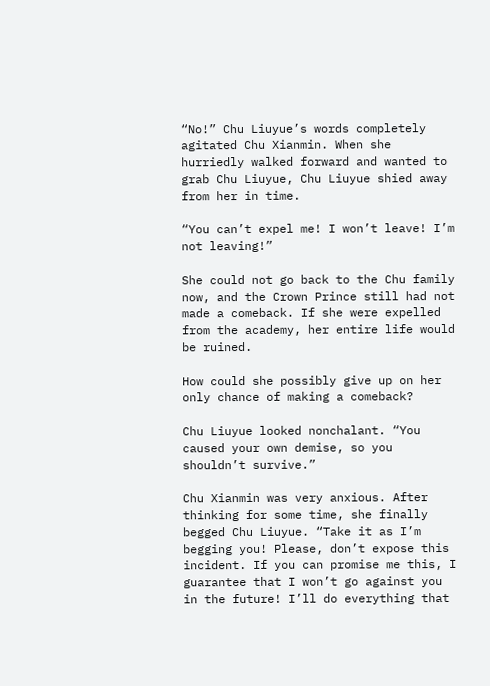“No!” Chu Liuyue’s words completely agitated Chu Xianmin. When she hurriedly walked forward and wanted to grab Chu Liuyue, Chu Liuyue shied away from her in time.

“You can’t expel me! I won’t leave! I’m not leaving!”

She could not go back to the Chu family now, and the Crown Prince still had not made a comeback. If she were expelled from the academy, her entire life would be ruined.

How could she possibly give up on her only chance of making a comeback?

Chu Liuyue looked nonchalant. “You caused your own demise, so you shouldn’t survive.”

Chu Xianmin was very anxious. After thinking for some time, she finally begged Chu Liuyue. “Take it as I’m begging you! Please, don’t expose this incident. If you can promise me this, I guarantee that I won’t go against you in the future! I’ll do everything that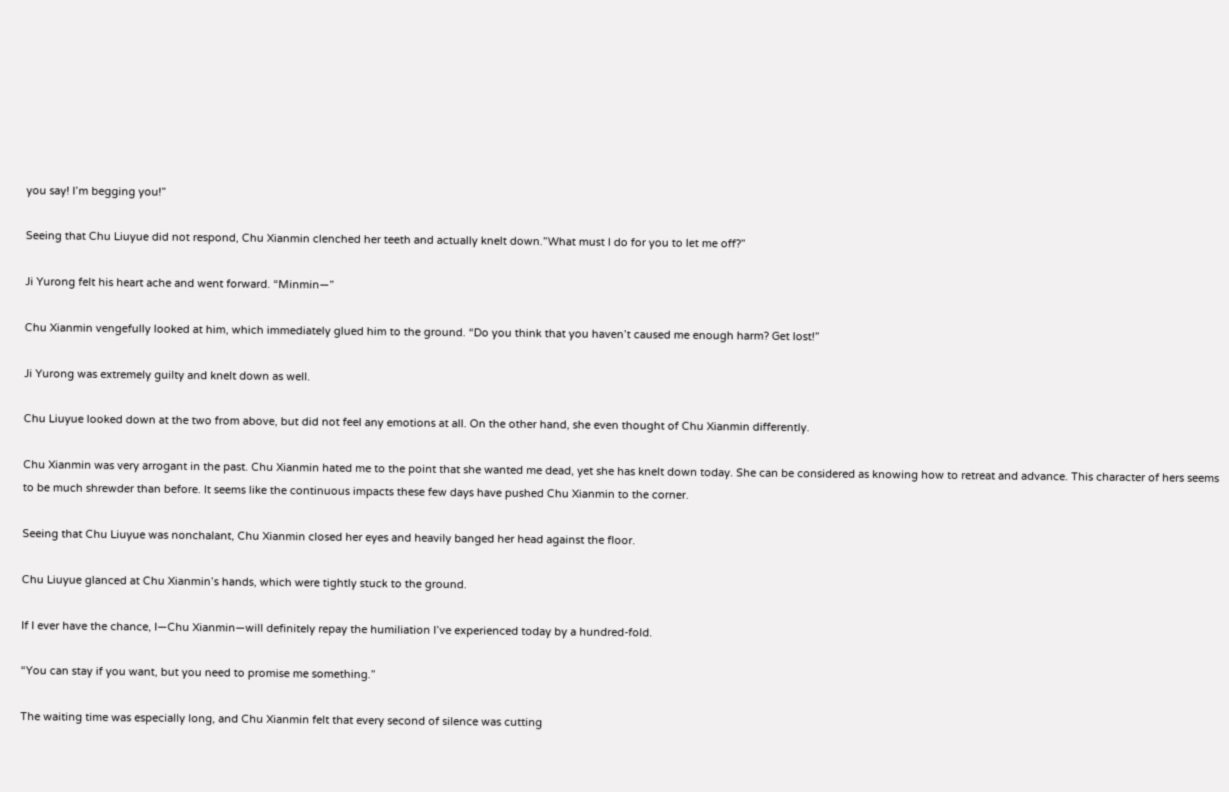you say! I’m begging you!”

Seeing that Chu Liuyue did not respond, Chu Xianmin clenched her teeth and actually knelt down.”What must I do for you to let me off?”

Ji Yurong felt his heart ache and went forward. “Minmin—”

Chu Xianmin vengefully looked at him, which immediately glued him to the ground. “Do you think that you haven’t caused me enough harm? Get lost!”

Ji Yurong was extremely guilty and knelt down as well.

Chu Liuyue looked down at the two from above, but did not feel any emotions at all. On the other hand, she even thought of Chu Xianmin differently.

Chu Xianmin was very arrogant in the past. Chu Xianmin hated me to the point that she wanted me dead, yet she has knelt down today. She can be considered as knowing how to retreat and advance. This character of hers seems to be much shrewder than before. It seems like the continuous impacts these few days have pushed Chu Xianmin to the corner.

Seeing that Chu Liuyue was nonchalant, Chu Xianmin closed her eyes and heavily banged her head against the floor.

Chu Liuyue glanced at Chu Xianmin’s hands, which were tightly stuck to the ground.

If I ever have the chance, I—Chu Xianmin—will definitely repay the humiliation I’ve experienced today by a hundred-fold.

“You can stay if you want, but you need to promise me something.”

The waiting time was especially long, and Chu Xianmin felt that every second of silence was cutting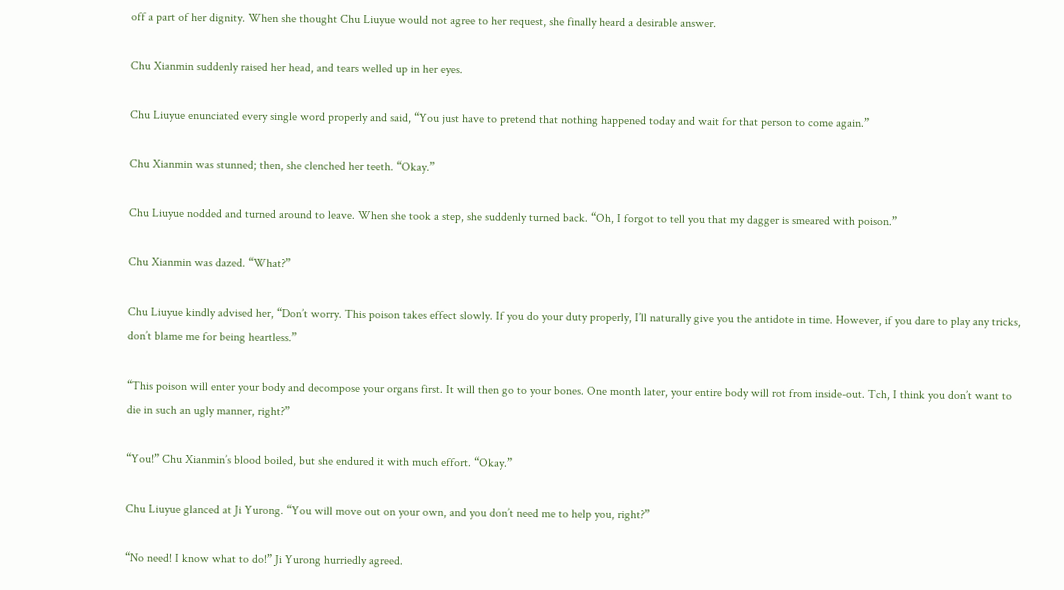off a part of her dignity. When she thought Chu Liuyue would not agree to her request, she finally heard a desirable answer.

Chu Xianmin suddenly raised her head, and tears welled up in her eyes.

Chu Liuyue enunciated every single word properly and said, “You just have to pretend that nothing happened today and wait for that person to come again.”

Chu Xianmin was stunned; then, she clenched her teeth. “Okay.”

Chu Liuyue nodded and turned around to leave. When she took a step, she suddenly turned back. “Oh, I forgot to tell you that my dagger is smeared with poison.”

Chu Xianmin was dazed. “What?”

Chu Liuyue kindly advised her, “Don’t worry. This poison takes effect slowly. If you do your duty properly, I’ll naturally give you the antidote in time. However, if you dare to play any tricks, don’t blame me for being heartless.”

“This poison will enter your body and decompose your organs first. It will then go to your bones. One month later, your entire body will rot from inside-out. Tch, I think you don’t want to die in such an ugly manner, right?”

“You!” Chu Xianmin’s blood boiled, but she endured it with much effort. “Okay.”

Chu Liuyue glanced at Ji Yurong. “You will move out on your own, and you don’t need me to help you, right?”

“No need! I know what to do!” Ji Yurong hurriedly agreed.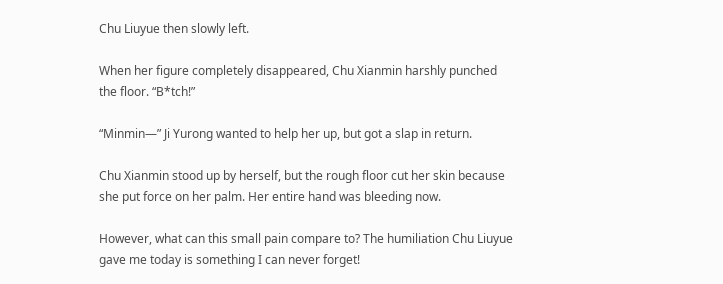Chu Liuyue then slowly left.

When her figure completely disappeared, Chu Xianmin harshly punched the floor. “B*tch!”

“Minmin—” Ji Yurong wanted to help her up, but got a slap in return.

Chu Xianmin stood up by herself, but the rough floor cut her skin because she put force on her palm. Her entire hand was bleeding now.

However, what can this small pain compare to? The humiliation Chu Liuyue gave me today is something I can never forget!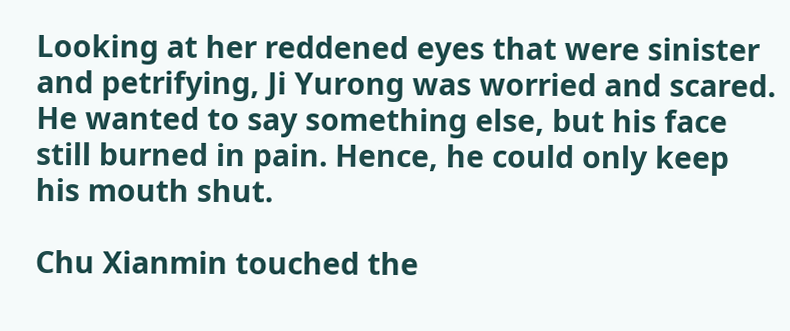Looking at her reddened eyes that were sinister and petrifying, Ji Yurong was worried and scared. He wanted to say something else, but his face still burned in pain. Hence, he could only keep his mouth shut.

Chu Xianmin touched the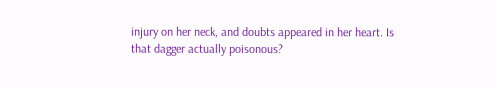injury on her neck, and doubts appeared in her heart. Is that dagger actually poisonous?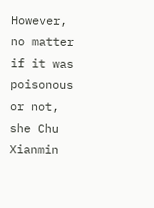However, no matter if it was poisonous or not, she Chu Xianmin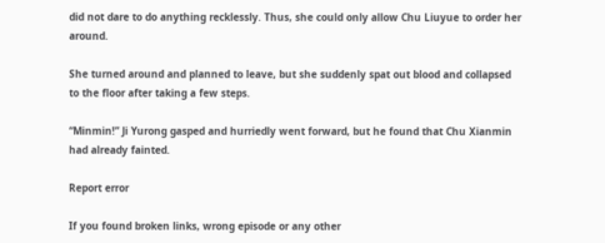did not dare to do anything recklessly. Thus, she could only allow Chu Liuyue to order her around.

She turned around and planned to leave, but she suddenly spat out blood and collapsed to the floor after taking a few steps.

“Minmin!” Ji Yurong gasped and hurriedly went forward, but he found that Chu Xianmin had already fainted.

Report error

If you found broken links, wrong episode or any other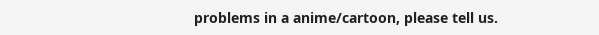problems in a anime/cartoon, please tell us.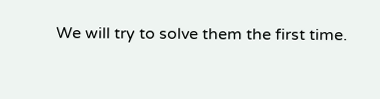We will try to solve them the first time.